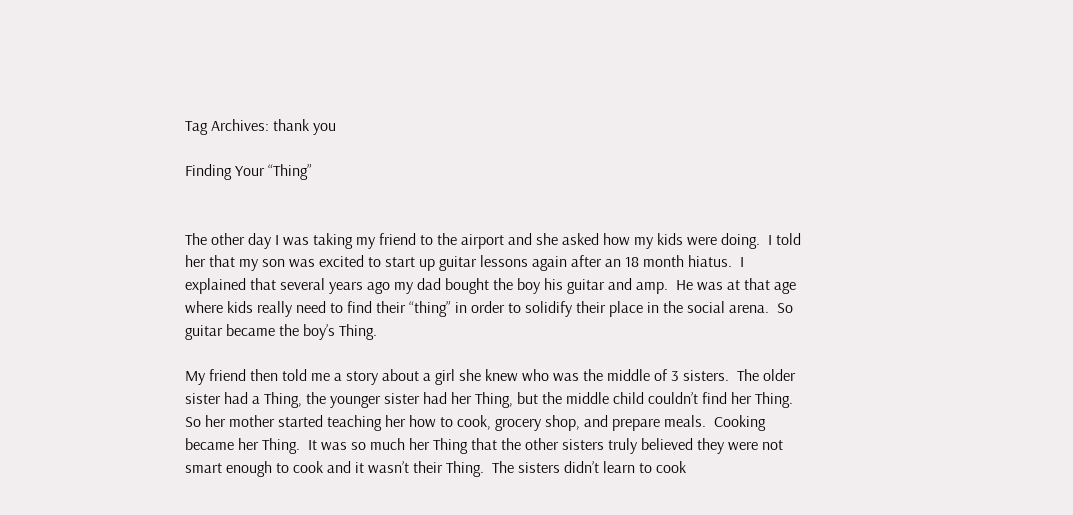Tag Archives: thank you

Finding Your “Thing”


The other day I was taking my friend to the airport and she asked how my kids were doing.  I told her that my son was excited to start up guitar lessons again after an 18 month hiatus.  I explained that several years ago my dad bought the boy his guitar and amp.  He was at that age where kids really need to find their “thing” in order to solidify their place in the social arena.  So guitar became the boy’s Thing.

My friend then told me a story about a girl she knew who was the middle of 3 sisters.  The older sister had a Thing, the younger sister had her Thing, but the middle child couldn’t find her Thing.  So her mother started teaching her how to cook, grocery shop, and prepare meals.  Cooking became her Thing.  It was so much her Thing that the other sisters truly believed they were not smart enough to cook and it wasn’t their Thing.  The sisters didn’t learn to cook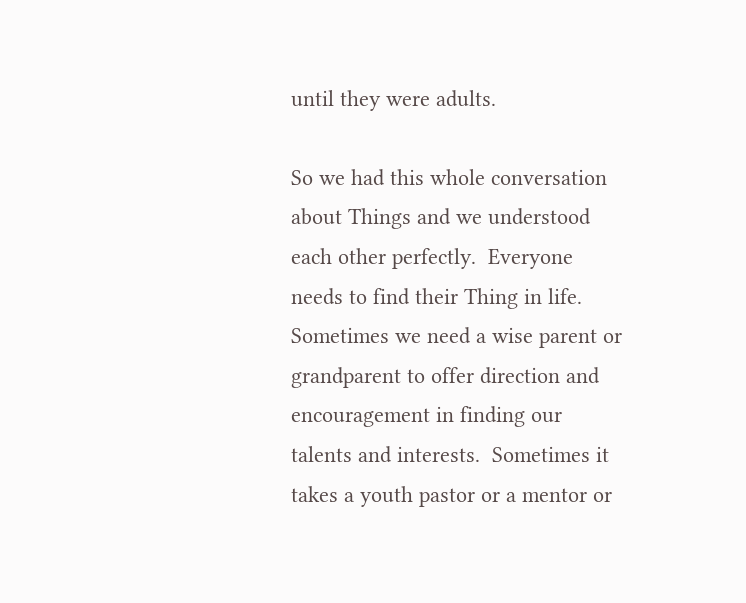until they were adults.

So we had this whole conversation about Things and we understood each other perfectly.  Everyone needs to find their Thing in life.  Sometimes we need a wise parent or grandparent to offer direction and encouragement in finding our talents and interests.  Sometimes it takes a youth pastor or a mentor or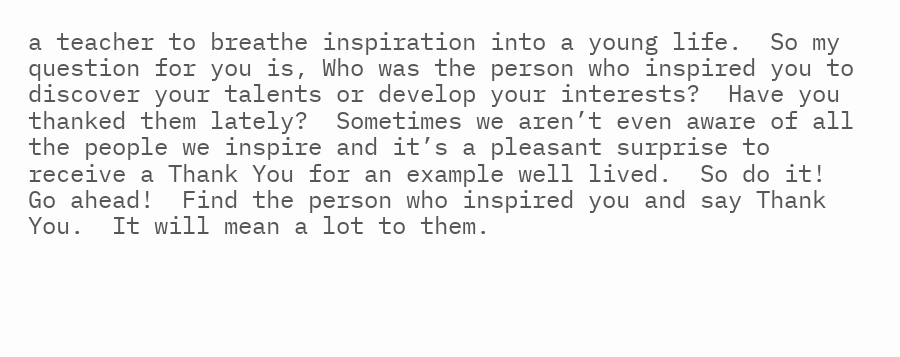a teacher to breathe inspiration into a young life.  So my question for you is, Who was the person who inspired you to discover your talents or develop your interests?  Have you thanked them lately?  Sometimes we aren’t even aware of all the people we inspire and it’s a pleasant surprise to receive a Thank You for an example well lived.  So do it!  Go ahead!  Find the person who inspired you and say Thank You.  It will mean a lot to them.